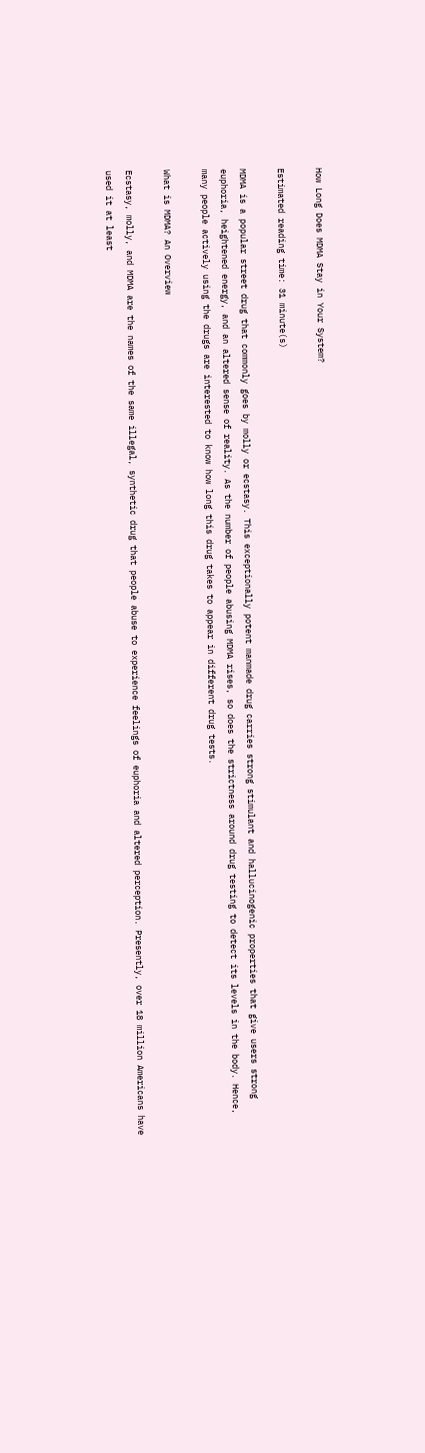How Long Does MDMA Stay in Your System?

Estimated reading time: 31 minute(s)

MDMA is a popular street drug that commonly goes by molly or ecstasy. This exceptionally potent manmade drug carries strong stimulant and hallucinogenic properties that give users strong euphoria, heightened energy, and an altered sense of reality. As the number of people abusing MDMA rises, so does the strictness around drug testing to detect its levels in the body. Hence, many people actively using the drugs are interested to know how long this drug takes to appear in different drug tests.

What is MDMA? An Overview

Ecstasy, molly, and MDMA are the names of the same illegal, synthetic drug that people abuse to experience feelings of euphoria and altered perception. Presently, over 18 million Americans have used it at least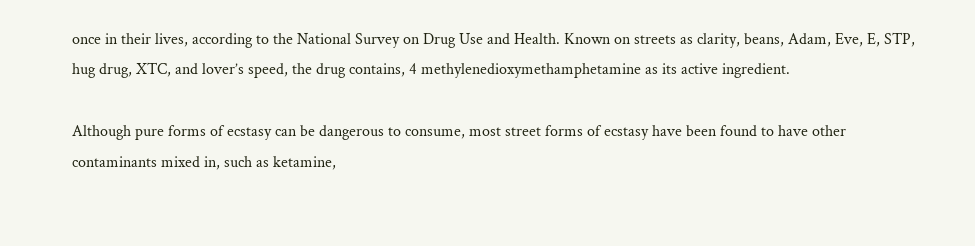once in their lives, according to the National Survey on Drug Use and Health. Known on streets as clarity, beans, Adam, Eve, E, STP, hug drug, XTC, and lover’s speed, the drug contains, 4 methylenedioxymethamphetamine as its active ingredient.

Although pure forms of ecstasy can be dangerous to consume, most street forms of ecstasy have been found to have other contaminants mixed in, such as ketamine,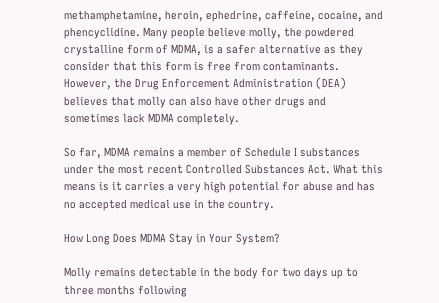methamphetamine, heroin, ephedrine, caffeine, cocaine, and phencyclidine. Many people believe molly, the powdered crystalline form of MDMA, is a safer alternative as they consider that this form is free from contaminants. However, the Drug Enforcement Administration (DEA) believes that molly can also have other drugs and sometimes lack MDMA completely.

So far, MDMA remains a member of Schedule I substances under the most recent Controlled Substances Act. What this means is it carries a very high potential for abuse and has no accepted medical use in the country.

How Long Does MDMA Stay in Your System?

Molly remains detectable in the body for two days up to three months following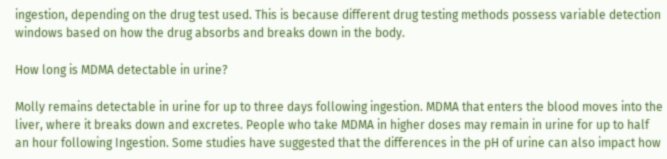ingestion, depending on the drug test used. This is because different drug testing methods possess variable detection windows based on how the drug absorbs and breaks down in the body.

How long is MDMA detectable in urine?

Molly remains detectable in urine for up to three days following ingestion. MDMA that enters the blood moves into the liver, where it breaks down and excretes. People who take MDMA in higher doses may remain in urine for up to half an hour following Ingestion. Some studies have suggested that the differences in the pH of urine can also impact how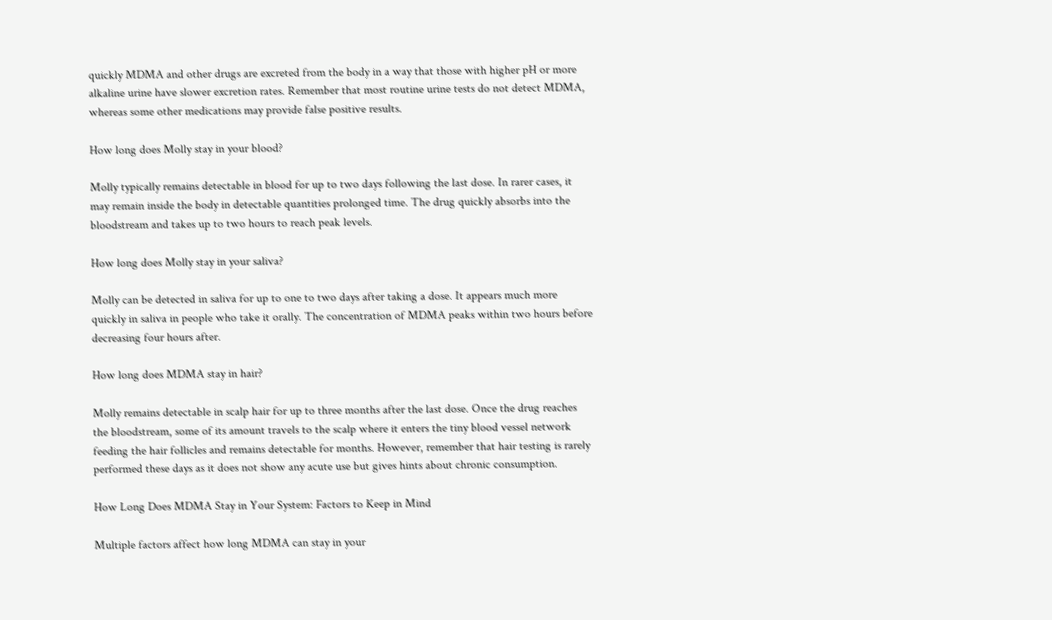quickly MDMA and other drugs are excreted from the body in a way that those with higher pH or more alkaline urine have slower excretion rates. Remember that most routine urine tests do not detect MDMA, whereas some other medications may provide false positive results.

How long does Molly stay in your blood?

Molly typically remains detectable in blood for up to two days following the last dose. In rarer cases, it may remain inside the body in detectable quantities prolonged time. The drug quickly absorbs into the bloodstream and takes up to two hours to reach peak levels.

How long does Molly stay in your saliva?

Molly can be detected in saliva for up to one to two days after taking a dose. It appears much more quickly in saliva in people who take it orally. The concentration of MDMA peaks within two hours before decreasing four hours after.

How long does MDMA stay in hair?

Molly remains detectable in scalp hair for up to three months after the last dose. Once the drug reaches the bloodstream, some of its amount travels to the scalp where it enters the tiny blood vessel network feeding the hair follicles and remains detectable for months. However, remember that hair testing is rarely performed these days as it does not show any acute use but gives hints about chronic consumption.

How Long Does MDMA Stay in Your System: Factors to Keep in Mind

Multiple factors affect how long MDMA can stay in your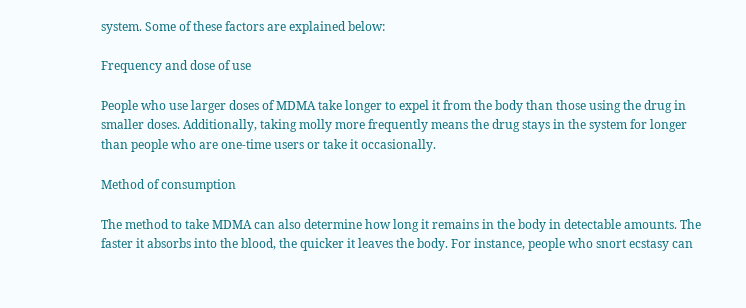system. Some of these factors are explained below:

Frequency and dose of use

People who use larger doses of MDMA take longer to expel it from the body than those using the drug in smaller doses. Additionally, taking molly more frequently means the drug stays in the system for longer than people who are one-time users or take it occasionally.

Method of consumption

The method to take MDMA can also determine how long it remains in the body in detectable amounts. The faster it absorbs into the blood, the quicker it leaves the body. For instance, people who snort ecstasy can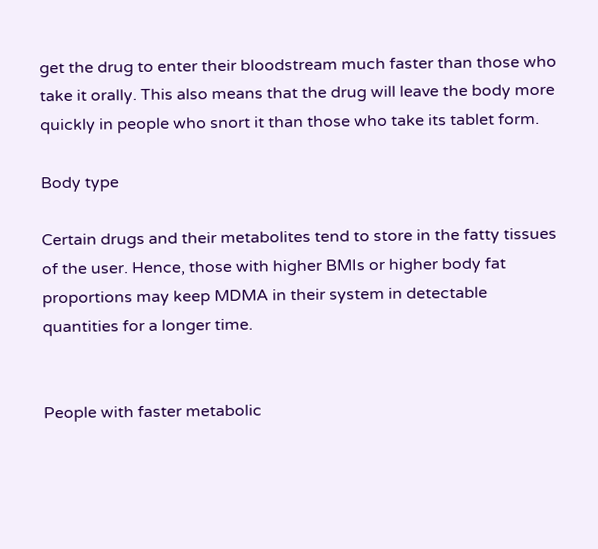get the drug to enter their bloodstream much faster than those who take it orally. This also means that the drug will leave the body more quickly in people who snort it than those who take its tablet form.

Body type

Certain drugs and their metabolites tend to store in the fatty tissues of the user. Hence, those with higher BMIs or higher body fat proportions may keep MDMA in their system in detectable quantities for a longer time.


People with faster metabolic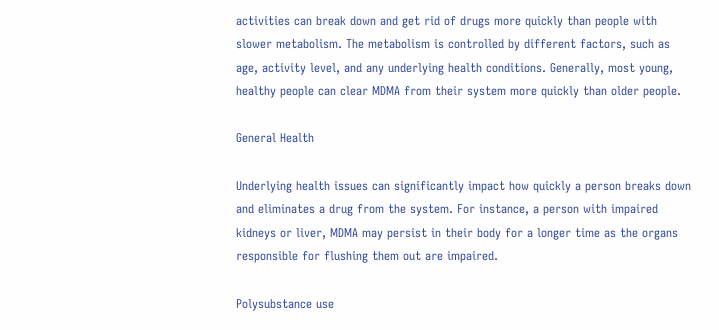activities can break down and get rid of drugs more quickly than people with slower metabolism. The metabolism is controlled by different factors, such as age, activity level, and any underlying health conditions. Generally, most young, healthy people can clear MDMA from their system more quickly than older people.

General Health

Underlying health issues can significantly impact how quickly a person breaks down and eliminates a drug from the system. For instance, a person with impaired kidneys or liver, MDMA may persist in their body for a longer time as the organs responsible for flushing them out are impaired.

Polysubstance use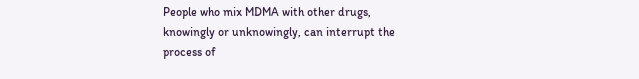People who mix MDMA with other drugs, knowingly or unknowingly, can interrupt the process of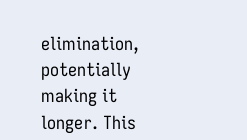elimination, potentially making it longer. This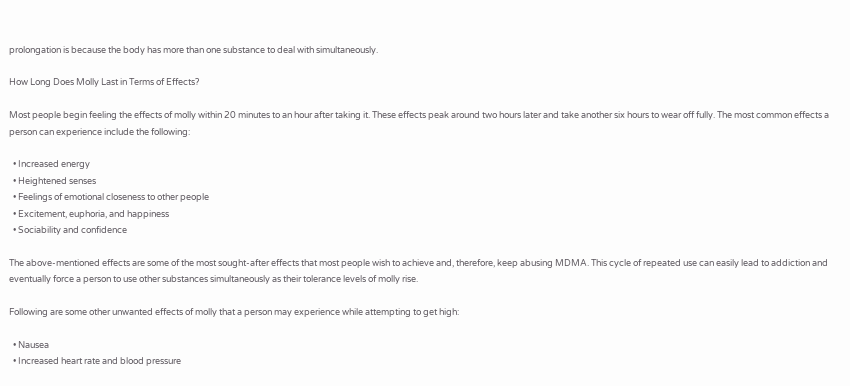prolongation is because the body has more than one substance to deal with simultaneously.

How Long Does Molly Last in Terms of Effects?

Most people begin feeling the effects of molly within 20 minutes to an hour after taking it. These effects peak around two hours later and take another six hours to wear off fully. The most common effects a person can experience include the following:

  • Increased energy
  • Heightened senses
  • Feelings of emotional closeness to other people
  • Excitement, euphoria, and happiness
  • Sociability and confidence

The above-mentioned effects are some of the most sought-after effects that most people wish to achieve and, therefore, keep abusing MDMA. This cycle of repeated use can easily lead to addiction and eventually force a person to use other substances simultaneously as their tolerance levels of molly rise.

Following are some other unwanted effects of molly that a person may experience while attempting to get high:

  • Nausea
  • Increased heart rate and blood pressure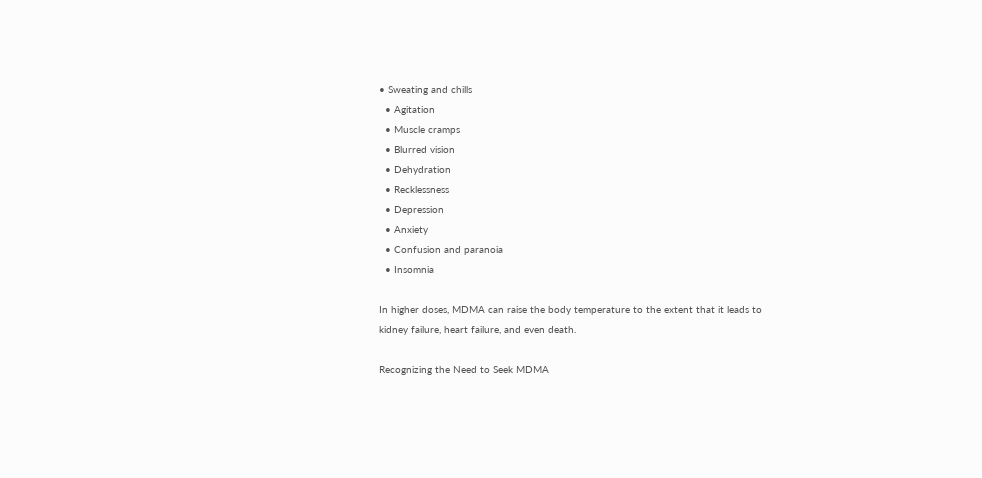• Sweating and chills
  • Agitation
  • Muscle cramps
  • Blurred vision
  • Dehydration
  • Recklessness
  • Depression
  • Anxiety
  • Confusion and paranoia
  • Insomnia

In higher doses, MDMA can raise the body temperature to the extent that it leads to kidney failure, heart failure, and even death.

Recognizing the Need to Seek MDMA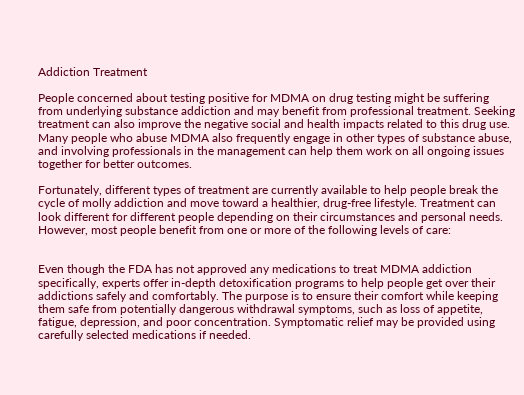Addiction Treatment

People concerned about testing positive for MDMA on drug testing might be suffering from underlying substance addiction and may benefit from professional treatment. Seeking treatment can also improve the negative social and health impacts related to this drug use. Many people who abuse MDMA also frequently engage in other types of substance abuse, and involving professionals in the management can help them work on all ongoing issues together for better outcomes.

Fortunately, different types of treatment are currently available to help people break the cycle of molly addiction and move toward a healthier, drug-free lifestyle. Treatment can look different for different people depending on their circumstances and personal needs. However, most people benefit from one or more of the following levels of care:


Even though the FDA has not approved any medications to treat MDMA addiction specifically, experts offer in-depth detoxification programs to help people get over their addictions safely and comfortably. The purpose is to ensure their comfort while keeping them safe from potentially dangerous withdrawal symptoms, such as loss of appetite, fatigue, depression, and poor concentration. Symptomatic relief may be provided using carefully selected medications if needed.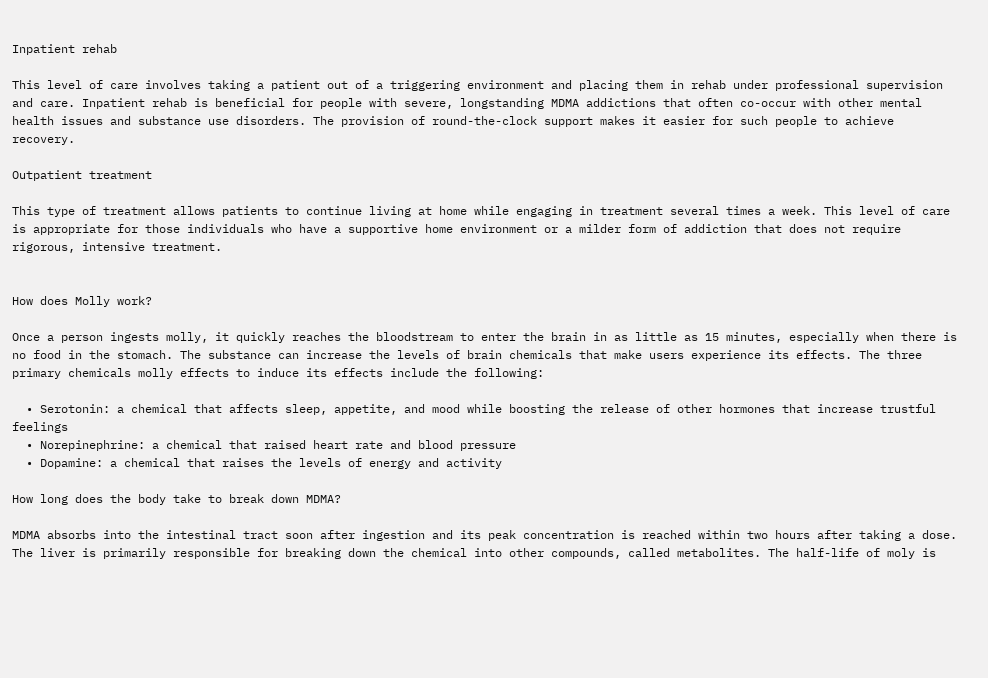Inpatient rehab

This level of care involves taking a patient out of a triggering environment and placing them in rehab under professional supervision and care. Inpatient rehab is beneficial for people with severe, longstanding MDMA addictions that often co-occur with other mental health issues and substance use disorders. The provision of round-the-clock support makes it easier for such people to achieve recovery.

Outpatient treatment

This type of treatment allows patients to continue living at home while engaging in treatment several times a week. This level of care is appropriate for those individuals who have a supportive home environment or a milder form of addiction that does not require rigorous, intensive treatment.


How does Molly work?

Once a person ingests molly, it quickly reaches the bloodstream to enter the brain in as little as 15 minutes, especially when there is no food in the stomach. The substance can increase the levels of brain chemicals that make users experience its effects. The three primary chemicals molly effects to induce its effects include the following:

  • Serotonin: a chemical that affects sleep, appetite, and mood while boosting the release of other hormones that increase trustful feelings
  • Norepinephrine: a chemical that raised heart rate and blood pressure
  • Dopamine: a chemical that raises the levels of energy and activity

How long does the body take to break down MDMA?

MDMA absorbs into the intestinal tract soon after ingestion and its peak concentration is reached within two hours after taking a dose. The liver is primarily responsible for breaking down the chemical into other compounds, called metabolites. The half-life of moly is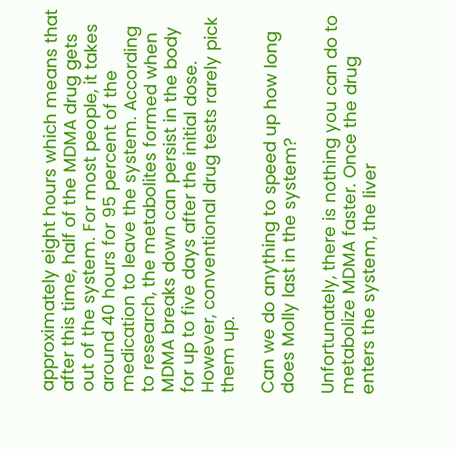approximately eight hours which means that after this time, half of the MDMA drug gets out of the system. For most people, it takes around 40 hours for 95 percent of the medication to leave the system. According to research, the metabolites formed when MDMA breaks down can persist in the body for up to five days after the initial dose. However, conventional drug tests rarely pick them up.

Can we do anything to speed up how long does Molly last in the system?

Unfortunately, there is nothing you can do to metabolize MDMA faster. Once the drug enters the system, the liver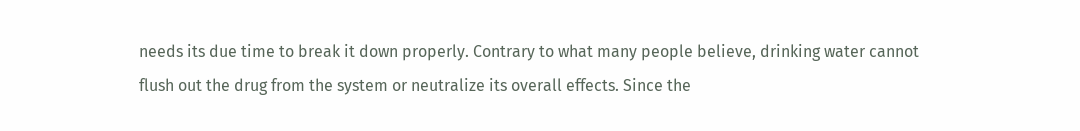needs its due time to break it down properly. Contrary to what many people believe, drinking water cannot flush out the drug from the system or neutralize its overall effects. Since the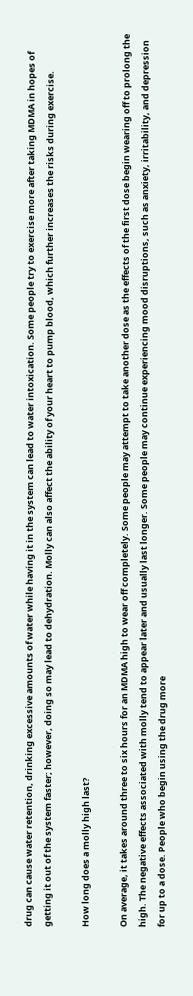drug can cause water retention, drinking excessive amounts of water while having it in the system can lead to water intoxication. Some people try to exercise more after taking MDMA in hopes of getting it out of the system faster; however, doing so may lead to dehydration. Molly can also affect the ability of your heart to pump blood, which further increases the risks during exercise.

How long does a molly high last?

On average, it takes around three to six hours for an MDMA high to wear off completely. Some people may attempt to take another dose as the effects of the first dose begin wearing off to prolong the high. The negative effects associated with molly tend to appear later and usually last longer. Some people may continue experiencing mood disruptions, such as anxiety, irritability, and depression for up to a dose. People who begin using the drug more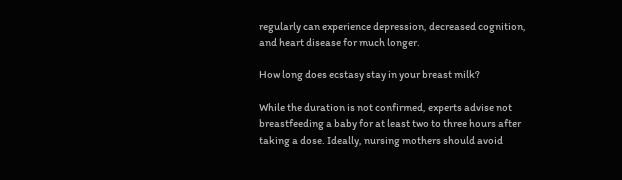regularly can experience depression, decreased cognition, and heart disease for much longer.

How long does ecstasy stay in your breast milk?

While the duration is not confirmed, experts advise not breastfeeding a baby for at least two to three hours after taking a dose. Ideally, nursing mothers should avoid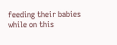feeding their babies while on this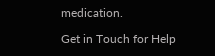medication.

Get in Touch for Help